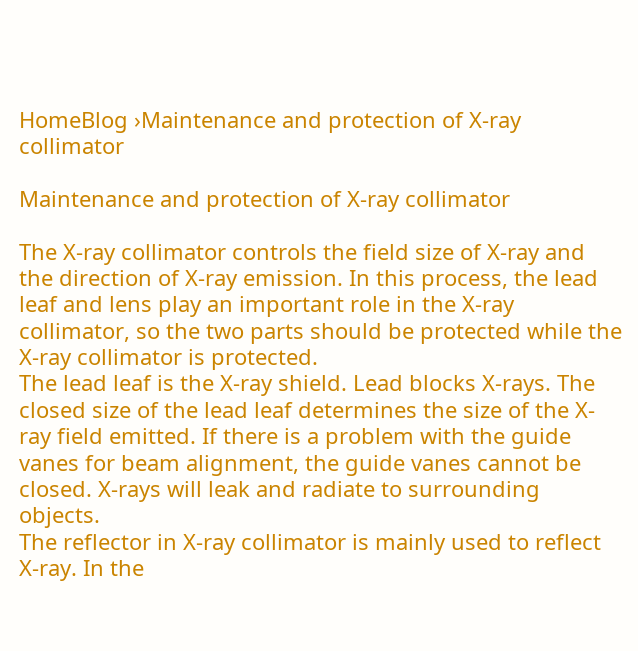HomeBlog ›Maintenance and protection of X-ray collimator

Maintenance and protection of X-ray collimator

The X-ray collimator controls the field size of X-ray and the direction of X-ray emission. In this process, the lead leaf and lens play an important role in the X-ray collimator, so the two parts should be protected while the X-ray collimator is protected.
The lead leaf is the X-ray shield. Lead blocks X-rays. The closed size of the lead leaf determines the size of the X-ray field emitted. If there is a problem with the guide vanes for beam alignment, the guide vanes cannot be closed. X-rays will leak and radiate to surrounding objects.
The reflector in X-ray collimator is mainly used to reflect X-ray. In the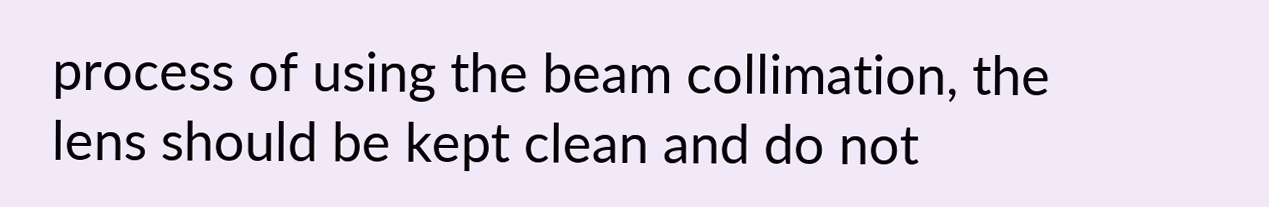process of using the beam collimation, the lens should be kept clean and do not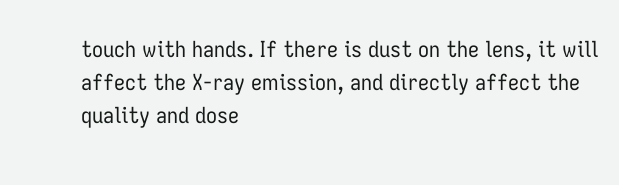touch with hands. If there is dust on the lens, it will affect the X-ray emission, and directly affect the quality and dose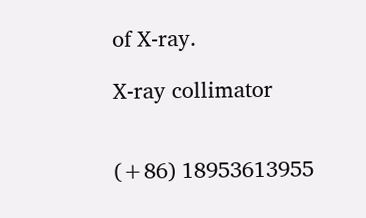of X-ray.

X-ray collimator


(+86) 18953613955